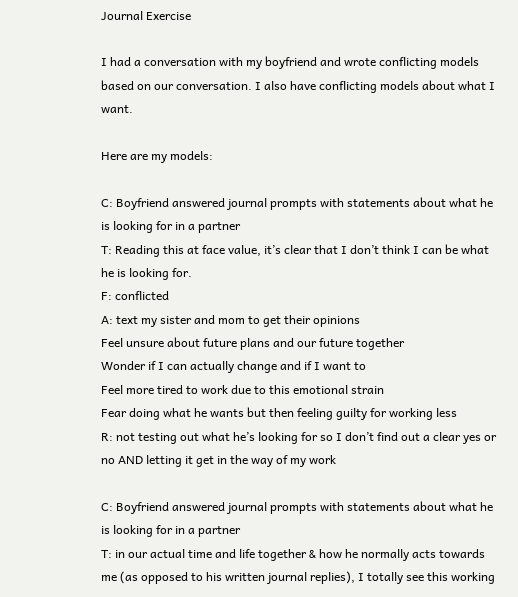Journal Exercise

I had a conversation with my boyfriend and wrote conflicting models based on our conversation. I also have conflicting models about what I want.

Here are my models:

C: Boyfriend answered journal prompts with statements about what he is looking for in a partner
T: Reading this at face value, it’s clear that I don’t think I can be what he is looking for.
F: conflicted
A: text my sister and mom to get their opinions
Feel unsure about future plans and our future together
Wonder if I can actually change and if I want to
Feel more tired to work due to this emotional strain
Fear doing what he wants but then feeling guilty for working less
R: not testing out what he’s looking for so I don’t find out a clear yes or no AND letting it get in the way of my work

C: Boyfriend answered journal prompts with statements about what he is looking for in a partner
T: in our actual time and life together & how he normally acts towards me (as opposed to his written journal replies), I totally see this working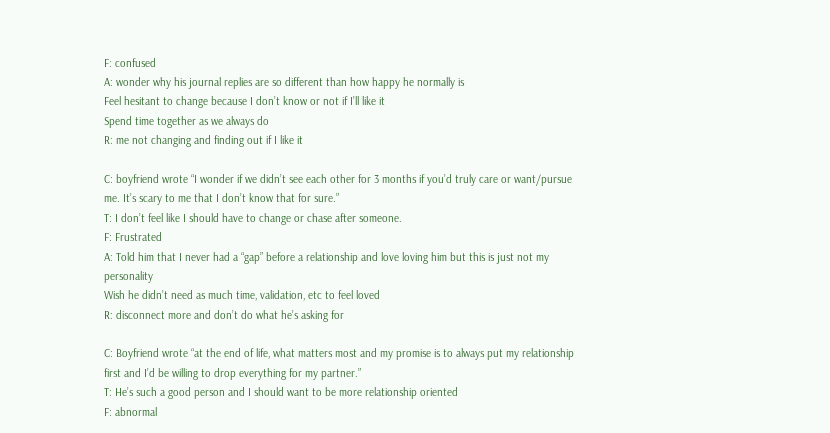F: confused
A: wonder why his journal replies are so different than how happy he normally is
Feel hesitant to change because I don’t know or not if I’ll like it
Spend time together as we always do
R: me not changing and finding out if I like it

C: boyfriend wrote “I wonder if we didn’t see each other for 3 months if you’d truly care or want/pursue me. It’s scary to me that I don’t know that for sure.”
T: I don’t feel like I should have to change or chase after someone.
F: Frustrated
A: Told him that I never had a “gap” before a relationship and love loving him but this is just not my personality
Wish he didn’t need as much time, validation, etc to feel loved
R: disconnect more and don’t do what he’s asking for

C: Boyfriend wrote “at the end of life, what matters most and my promise is to always put my relationship first and I’d be willing to drop everything for my partner.”
T: He’s such a good person and I should want to be more relationship oriented
F: abnormal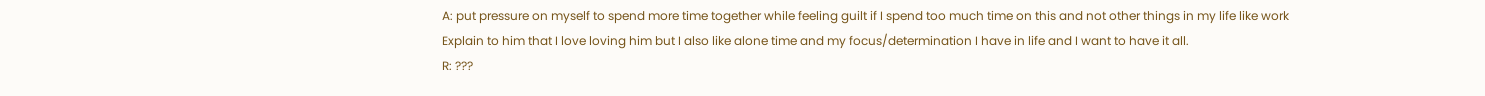A: put pressure on myself to spend more time together while feeling guilt if I spend too much time on this and not other things in my life like work
Explain to him that I love loving him but I also like alone time and my focus/determination I have in life and I want to have it all.
R: ???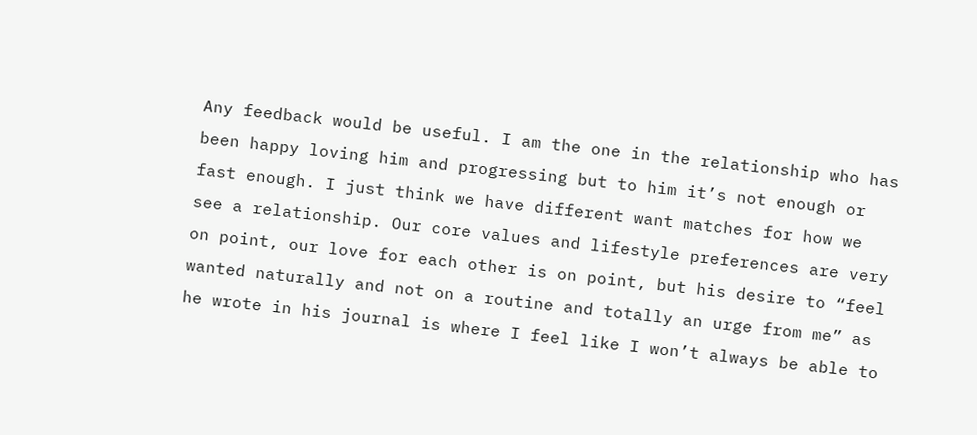Any feedback would be useful. I am the one in the relationship who has been happy loving him and progressing but to him it’s not enough or fast enough. I just think we have different want matches for how we see a relationship. Our core values and lifestyle preferences are very on point, our love for each other is on point, but his desire to “feel wanted naturally and not on a routine and totally an urge from me” as he wrote in his journal is where I feel like I won’t always be able to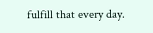fulfill that every day.